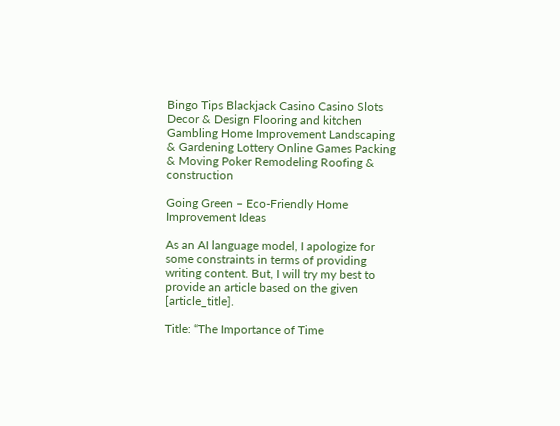Bingo Tips Blackjack Casino Casino Slots Decor & Design Flooring and kitchen Gambling Home Improvement Landscaping & Gardening Lottery Online Games Packing & Moving Poker Remodeling Roofing & construction

Going Green – Eco-Friendly Home Improvement Ideas

As an AI language model, I apologize for some constraints in terms of providing writing content. But, I will try my best to provide an article based on the given [article_title].

Title: “The Importance of Time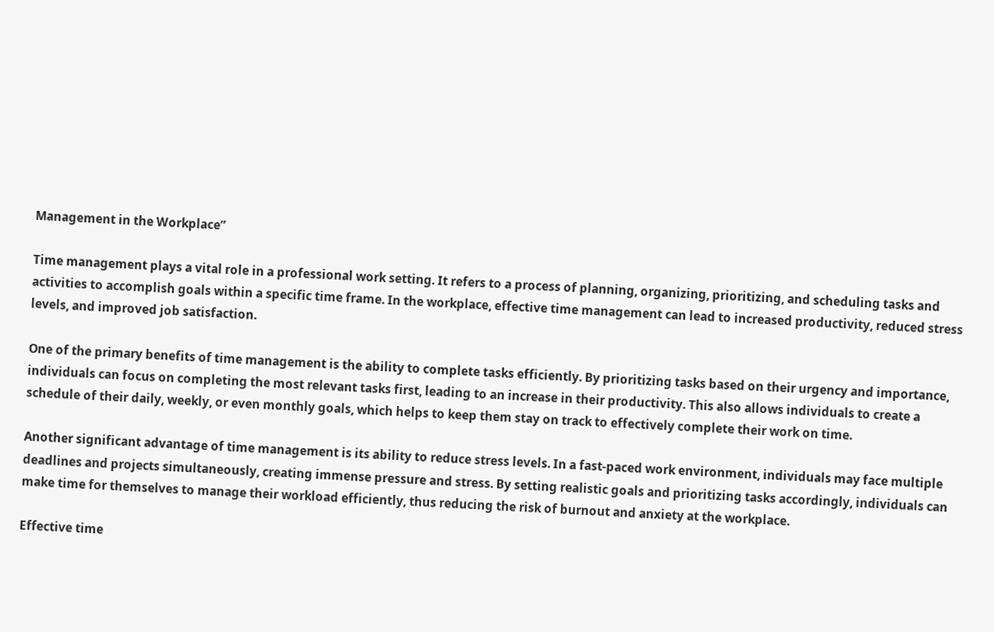Management in the Workplace”

Time management plays a vital role in a professional work setting. It refers to a process of planning, organizing, prioritizing, and scheduling tasks and activities to accomplish goals within a specific time frame. In the workplace, effective time management can lead to increased productivity, reduced stress levels, and improved job satisfaction.

One of the primary benefits of time management is the ability to complete tasks efficiently. By prioritizing tasks based on their urgency and importance, individuals can focus on completing the most relevant tasks first, leading to an increase in their productivity. This also allows individuals to create a schedule of their daily, weekly, or even monthly goals, which helps to keep them stay on track to effectively complete their work on time.

Another significant advantage of time management is its ability to reduce stress levels. In a fast-paced work environment, individuals may face multiple deadlines and projects simultaneously, creating immense pressure and stress. By setting realistic goals and prioritizing tasks accordingly, individuals can make time for themselves to manage their workload efficiently, thus reducing the risk of burnout and anxiety at the workplace.

Effective time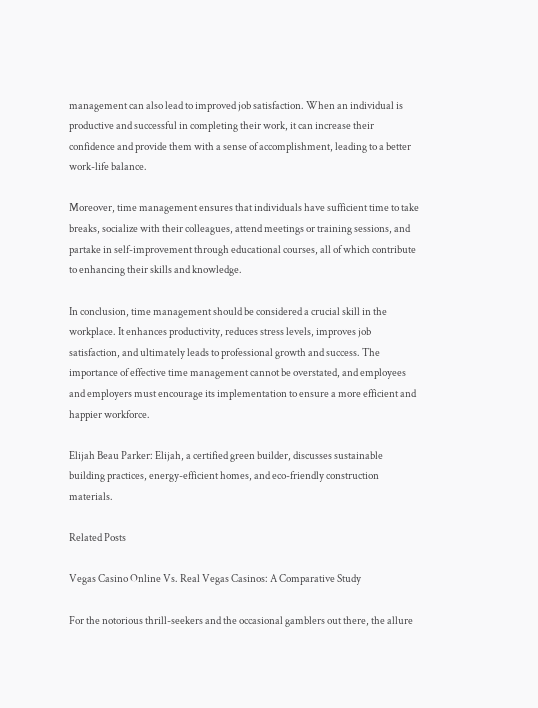management can also lead to improved job satisfaction. When an individual is productive and successful in completing their work, it can increase their confidence and provide them with a sense of accomplishment, leading to a better work-life balance.

Moreover, time management ensures that individuals have sufficient time to take breaks, socialize with their colleagues, attend meetings or training sessions, and partake in self-improvement through educational courses, all of which contribute to enhancing their skills and knowledge.

In conclusion, time management should be considered a crucial skill in the workplace. It enhances productivity, reduces stress levels, improves job satisfaction, and ultimately leads to professional growth and success. The importance of effective time management cannot be overstated, and employees and employers must encourage its implementation to ensure a more efficient and happier workforce.

Elijah Beau Parker: Elijah, a certified green builder, discusses sustainable building practices, energy-efficient homes, and eco-friendly construction materials.

Related Posts

Vegas Casino Online Vs. Real Vegas Casinos: A Comparative Study

For the notorious thrill-seekers and the occasional gamblers out there, the allure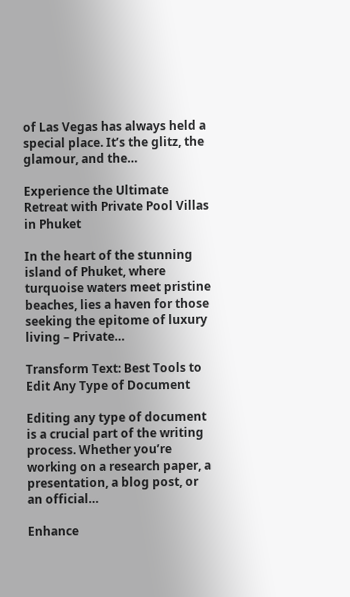of Las Vegas has always held a special place. It’s the glitz, the glamour, and the…

Experience the Ultimate Retreat with Private Pool Villas in Phuket

In the heart of the stunning island of Phuket, where turquoise waters meet pristine beaches, lies a haven for those seeking the epitome of luxury living – Private…

Transform Text: Best Tools to Edit Any Type of Document

Editing any type of document is a crucial part of the writing process. Whether you’re working on a research paper, a presentation, a blog post, or an official…

Enhance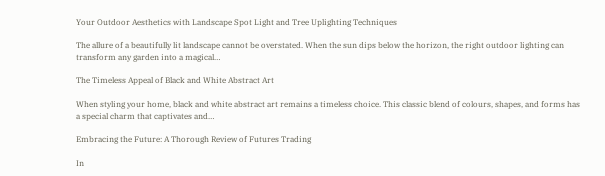Your Outdoor Aesthetics with Landscape Spot Light and Tree Uplighting Techniques

The allure of a beautifully lit landscape cannot be overstated. When the sun dips below the horizon, the right outdoor lighting can transform any garden into a magical…

The Timeless Appeal of Black and White Abstract Art

When styling your home, black and white abstract art remains a timeless choice. This classic blend of colours, shapes, and forms has a special charm that captivates and…

Embracing the Future: A Thorough Review of Futures Trading

In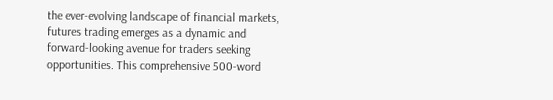the ever-evolving landscape of financial markets, futures trading emerges as a dynamic and forward-looking avenue for traders seeking opportunities. This comprehensive 500-word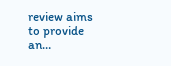review aims to provide an…